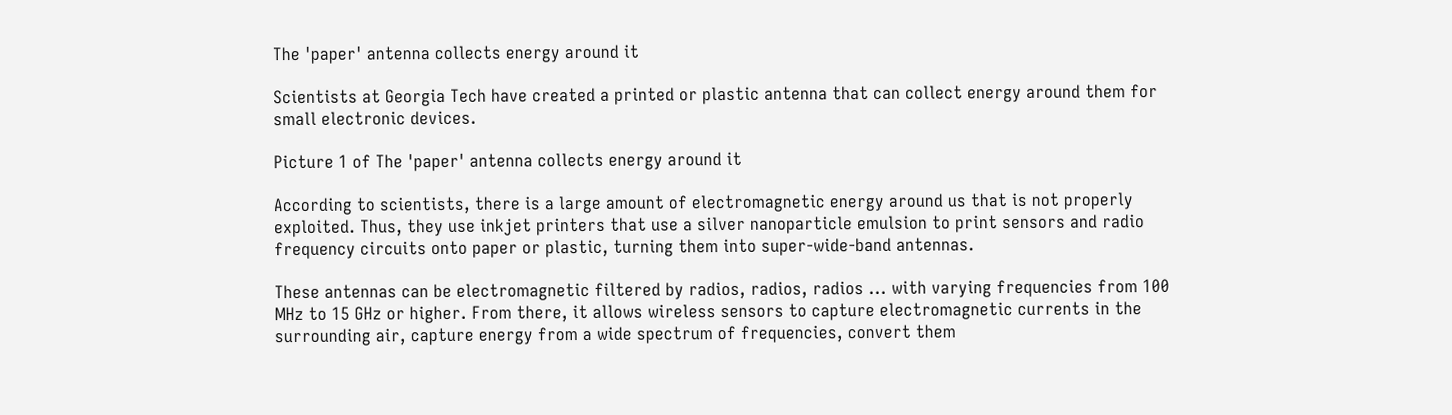The 'paper' antenna collects energy around it

Scientists at Georgia Tech have created a printed or plastic antenna that can collect energy around them for small electronic devices.

Picture 1 of The 'paper' antenna collects energy around it

According to scientists, there is a large amount of electromagnetic energy around us that is not properly exploited. Thus, they use inkjet printers that use a silver nanoparticle emulsion to print sensors and radio frequency circuits onto paper or plastic, turning them into super-wide-band antennas.

These antennas can be electromagnetic filtered by radios, radios, radios ... with varying frequencies from 100 MHz to 15 GHz or higher. From there, it allows wireless sensors to capture electromagnetic currents in the surrounding air, capture energy from a wide spectrum of frequencies, convert them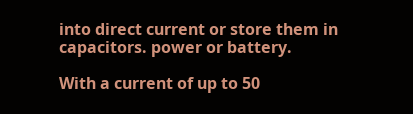into direct current or store them in capacitors. power or battery.

With a current of up to 50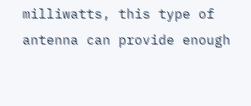milliwatts, this type of antenna can provide enough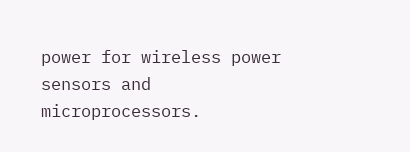power for wireless power sensors and microprocessors.